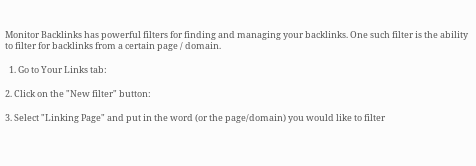Monitor Backlinks has powerful filters for finding and managing your backlinks. One such filter is the ability to filter for backlinks from a certain page / domain.

  1. Go to Your Links tab:

2. Click on the "New filter" button:

3. Select "Linking Page" and put in the word (or the page/domain) you would like to filter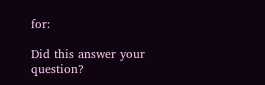for:

Did this answer your question?